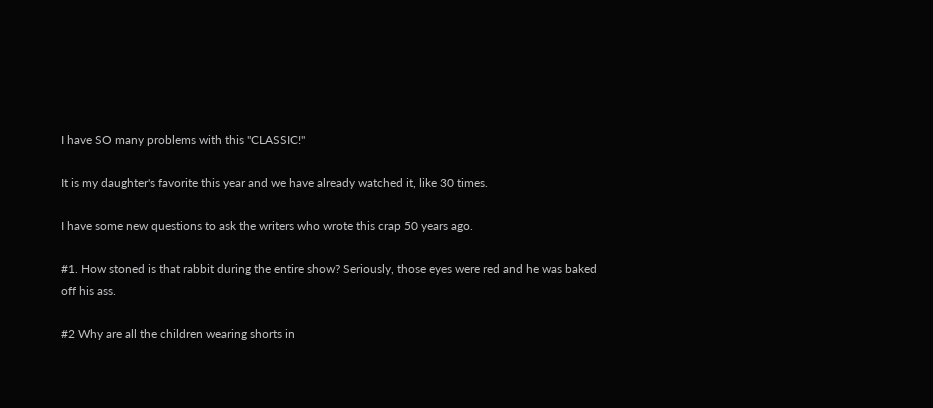I have SO many problems with this "CLASSIC!"

It is my daughter's favorite this year and we have already watched it, like 30 times.

I have some new questions to ask the writers who wrote this crap 50 years ago.

#1. How stoned is that rabbit during the entire show? Seriously, those eyes were red and he was baked off his ass.

#2 Why are all the children wearing shorts in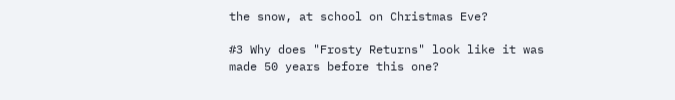the snow, at school on Christmas Eve?

#3 Why does "Frosty Returns" look like it was made 50 years before this one?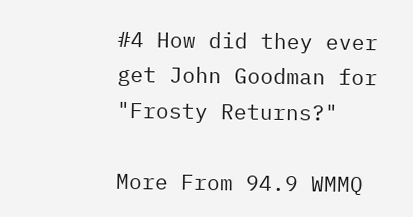#4 How did they ever get John Goodman for "Frosty Returns?"

More From 94.9 WMMQ